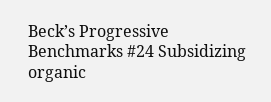Beck’s Progressive Benchmarks #24 Subsidizing organic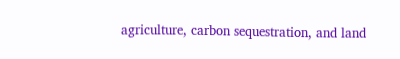agriculture, carbon sequestration, and land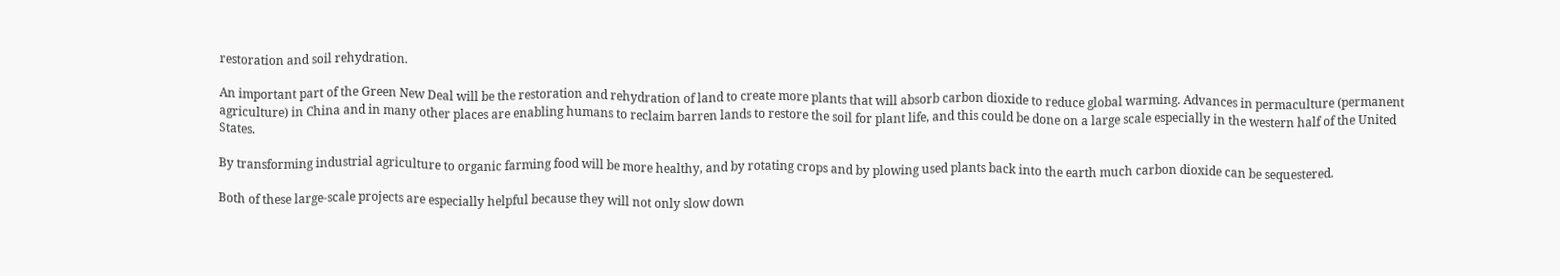restoration and soil rehydration.

An important part of the Green New Deal will be the restoration and rehydration of land to create more plants that will absorb carbon dioxide to reduce global warming. Advances in permaculture (permanent agriculture) in China and in many other places are enabling humans to reclaim barren lands to restore the soil for plant life, and this could be done on a large scale especially in the western half of the United States.

By transforming industrial agriculture to organic farming food will be more healthy, and by rotating crops and by plowing used plants back into the earth much carbon dioxide can be sequestered.

Both of these large-scale projects are especially helpful because they will not only slow down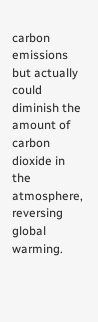carbon emissions but actually could diminish the amount of carbon dioxide in the atmosphere, reversing global warming.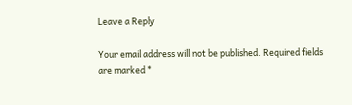Leave a Reply

Your email address will not be published. Required fields are marked *